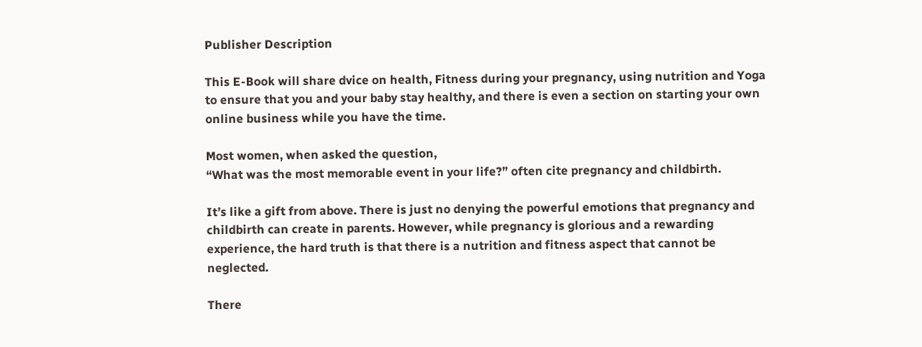Publisher Description

This E-Book will share dvice on health, Fitness during your pregnancy, using nutrition and Yoga to ensure that you and your baby stay healthy, and there is even a section on starting your own online business while you have the time.

Most women, when asked the question,
“What was the most memorable event in your life?” often cite pregnancy and childbirth.

It’s like a gift from above. There is just no denying the powerful emotions that pregnancy and childbirth can create in parents. However, while pregnancy is glorious and a rewarding experience, the hard truth is that there is a nutrition and fitness aspect that cannot be neglected.

There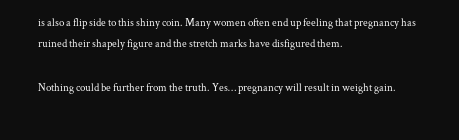is also a flip side to this shiny coin. Many women often end up feeling that pregnancy has ruined their shapely figure and the stretch marks have disfigured them.

Nothing could be further from the truth. Yes… pregnancy will result in weight gain.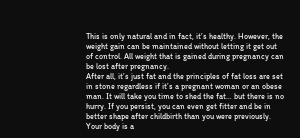This is only natural and in fact, it’s healthy. However, the weight gain can be maintained without letting it get out of control. All weight that is gained during pregnancy can be lost after pregnancy.
After all, it’s just fat and the principles of fat loss are set in stone regardless if it’s a pregnant woman or an obese man. It will take you time to shed the fat… but there is no hurry. If you persist, you can even get fitter and be in better shape after childbirth than you were previously. Your body is a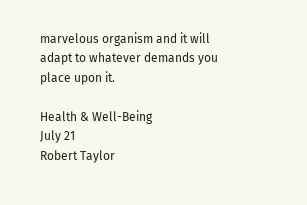marvelous organism and it will adapt to whatever demands you place upon it.

Health & Well-Being
July 21
Robert Taylor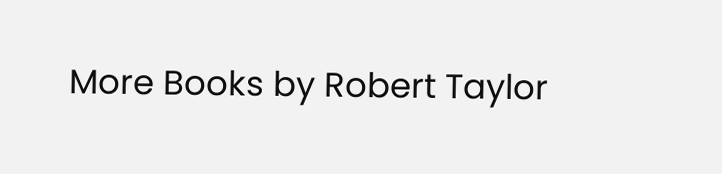More Books by Robert Taylor